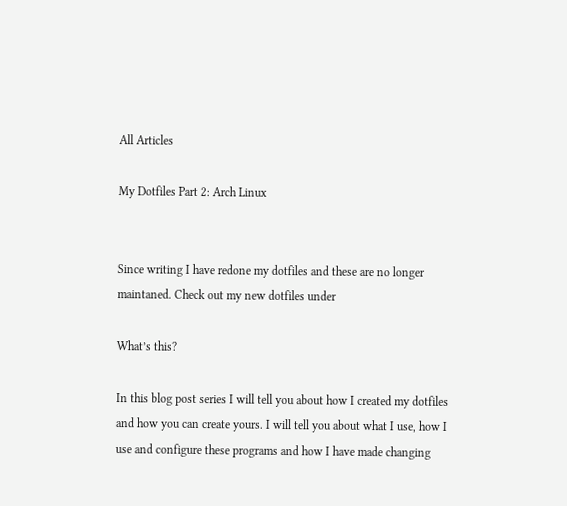All Articles

My Dotfiles Part 2: Arch Linux


Since writing I have redone my dotfiles and these are no longer maintaned. Check out my new dotfiles under

What’s this?

In this blog post series I will tell you about how I created my dotfiles and how you can create yours. I will tell you about what I use, how I use and configure these programs and how I have made changing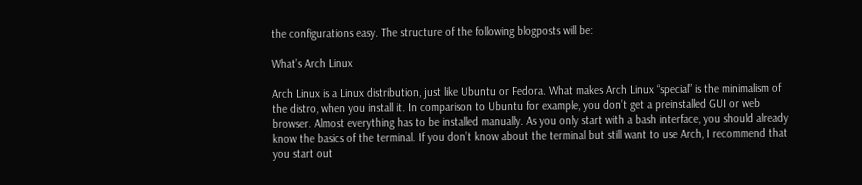the configurations easy. The structure of the following blogposts will be:

What’s Arch Linux

Arch Linux is a Linux distribution, just like Ubuntu or Fedora. What makes Arch Linux “special” is the minimalism of the distro, when you install it. In comparison to Ubuntu for example, you don’t get a preinstalled GUI or web browser. Almost everything has to be installed manually. As you only start with a bash interface, you should already know the basics of the terminal. If you don’t know about the terminal but still want to use Arch, I recommend that you start out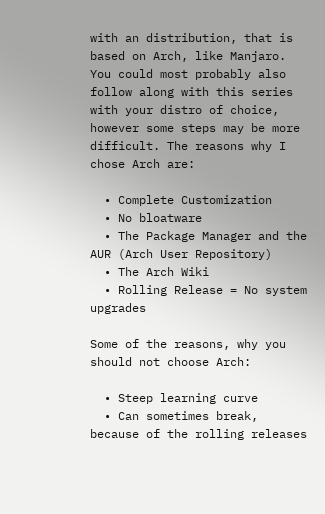with an distribution, that is based on Arch, like Manjaro. You could most probably also follow along with this series with your distro of choice, however some steps may be more difficult. The reasons why I chose Arch are:

  • Complete Customization
  • No bloatware
  • The Package Manager and the AUR (Arch User Repository)
  • The Arch Wiki
  • Rolling Release = No system upgrades

Some of the reasons, why you should not choose Arch:

  • Steep learning curve
  • Can sometimes break, because of the rolling releases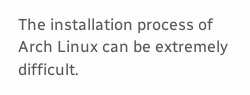The installation process of Arch Linux can be extremely difficult.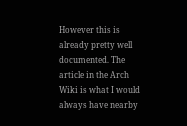However this is already pretty well documented. The article in the Arch Wiki is what I would always have nearby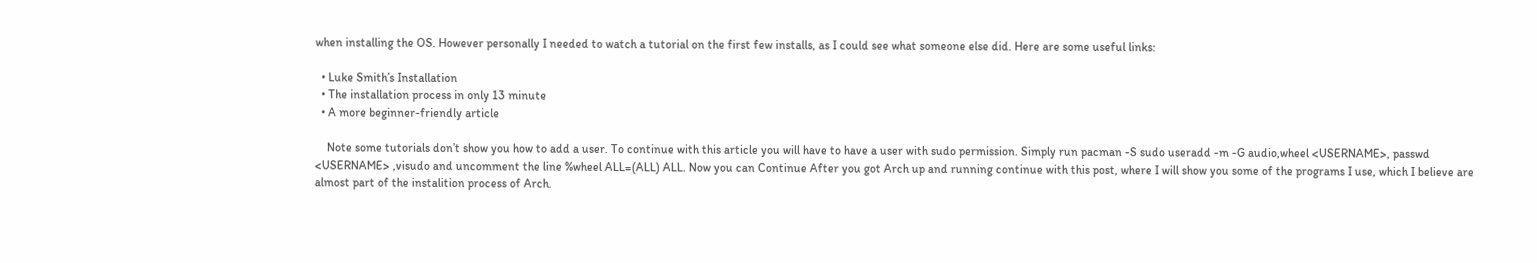when installing the OS. However personally I needed to watch a tutorial on the first few installs, as I could see what someone else did. Here are some useful links:

  • Luke Smith’s Installation
  • The installation process in only 13 minute
  • A more beginner-friendly article

    Note some tutorials don’t show you how to add a user. To continue with this article you will have to have a user with sudo permission. Simply run pacman -S sudo useradd -m -G audio,wheel <USERNAME>, passwd <USERNAME> ,visudo and uncomment the line %wheel ALL=(ALL) ALL. Now you can Continue After you got Arch up and running continue with this post, where I will show you some of the programs I use, which I believe are almost part of the instalition process of Arch.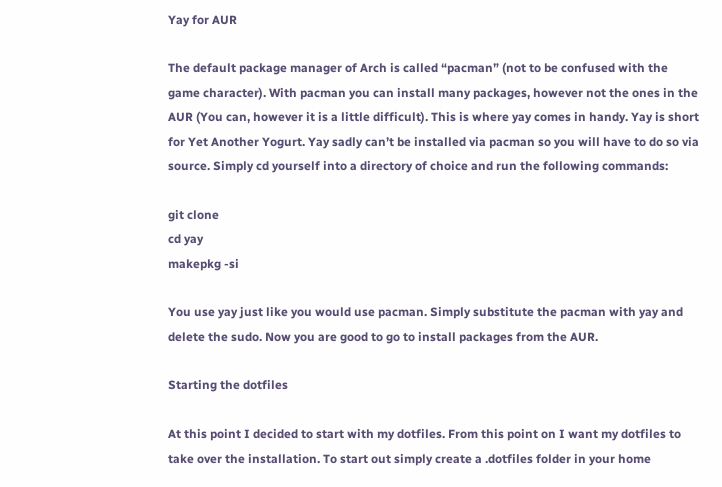Yay for AUR

The default package manager of Arch is called “pacman” (not to be confused with the game character). With pacman you can install many packages, however not the ones in the AUR (You can, however it is a little difficult). This is where yay comes in handy. Yay is short for Yet Another Yogurt. Yay sadly can’t be installed via pacman so you will have to do so via source. Simply cd yourself into a directory of choice and run the following commands:

git clone
cd yay
makepkg -si

You use yay just like you would use pacman. Simply substitute the pacman with yay and delete the sudo. Now you are good to go to install packages from the AUR.

Starting the dotfiles

At this point I decided to start with my dotfiles. From this point on I want my dotfiles to take over the installation. To start out simply create a .dotfiles folder in your home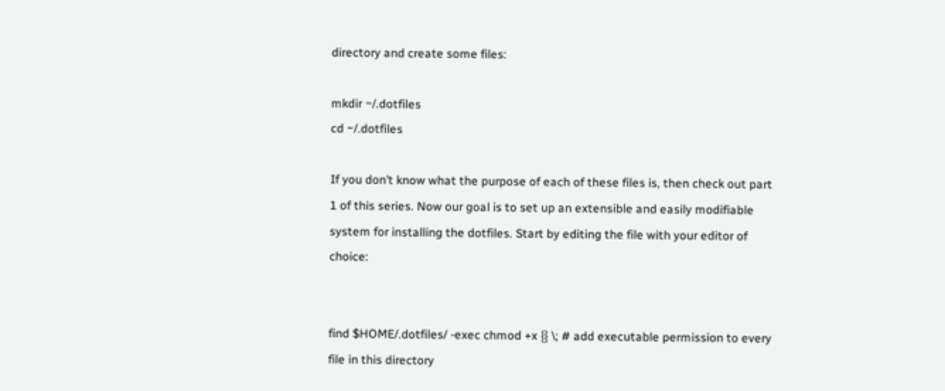directory and create some files:

mkdir ~/.dotfiles
cd ~/.dotfiles

If you don’t know what the purpose of each of these files is, then check out part 1 of this series. Now our goal is to set up an extensible and easily modifiable system for installing the dotfiles. Start by editing the file with your editor of choice:


find $HOME/.dotfiles/ -exec chmod +x {} \; # add executable permission to every file in this directory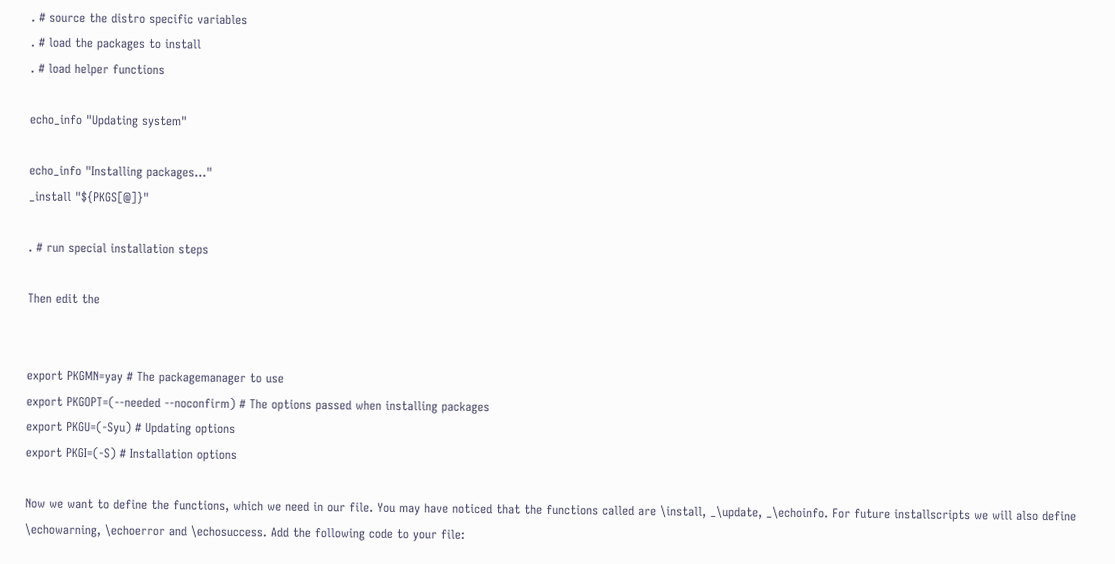. # source the distro specific variables
. # load the packages to install
. # load helper functions

echo_info "Updating system"

echo_info "Installing packages..."
_install "${PKGS[@]}"

. # run special installation steps

Then edit the


export PKGMN=yay # The packagemanager to use
export PKGOPT=(--needed --noconfirm) # The options passed when installing packages
export PKGU=(-Syu) # Updating options
export PKGI=(-S) # Installation options

Now we want to define the functions, which we need in our file. You may have noticed that the functions called are \install, _\update, _\echoinfo. For future installscripts we will also define \echowarning, \echoerror and \echosuccess. Add the following code to your file: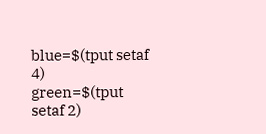blue=$(tput setaf 4)
green=$(tput setaf 2)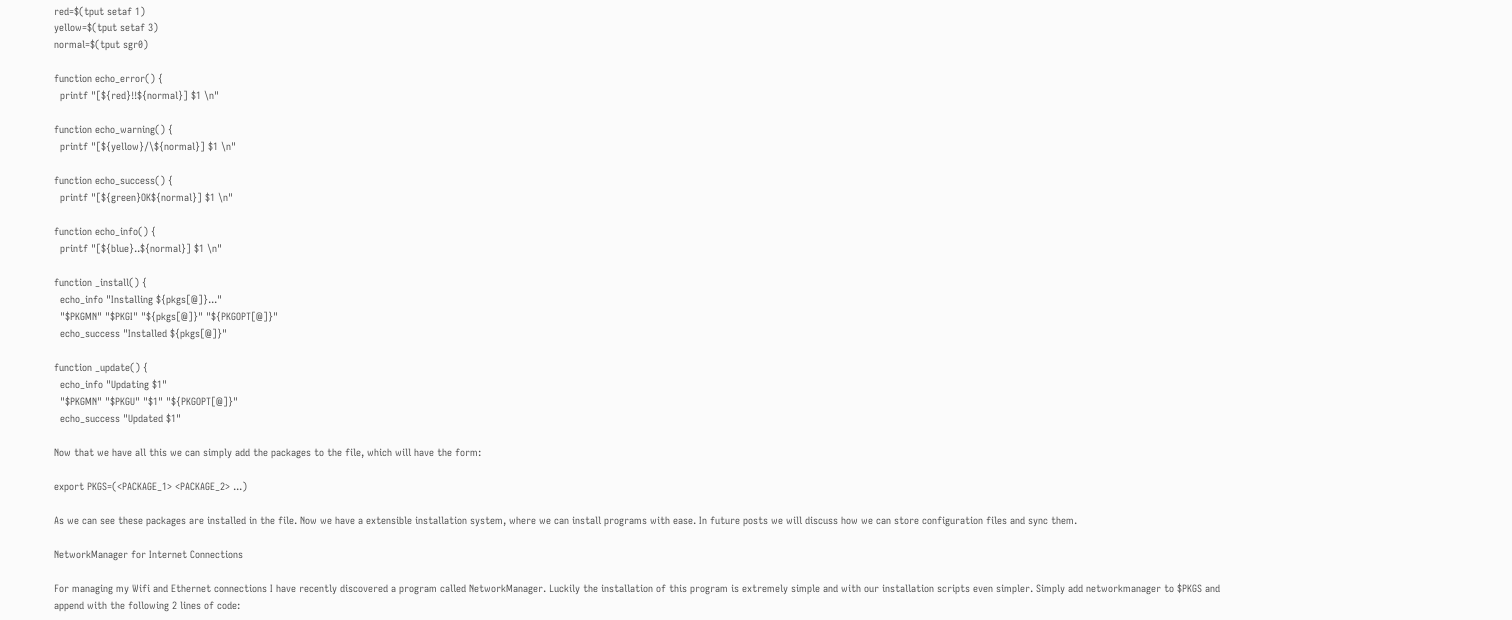red=$(tput setaf 1)
yellow=$(tput setaf 3)
normal=$(tput sgr0)

function echo_error() {
  printf "[${red}!!${normal}] $1 \n"

function echo_warning() {
  printf "[${yellow}/\${normal}] $1 \n"

function echo_success() {
  printf "[${green}OK${normal}] $1 \n"

function echo_info() {
  printf "[${blue}..${normal}] $1 \n"

function _install() {
  echo_info "Installing ${pkgs[@]}..."
  "$PKGMN" "$PKGI" "${pkgs[@]}" "${PKGOPT[@]}"
  echo_success "Installed ${pkgs[@]}"

function _update() {
  echo_info "Updating $1"
  "$PKGMN" "$PKGU" "$1" "${PKGOPT[@]}"
  echo_success "Updated $1"

Now that we have all this we can simply add the packages to the file, which will have the form:

export PKGS=(<PACKAGE_1> <PACKAGE_2> ...)

As we can see these packages are installed in the file. Now we have a extensible installation system, where we can install programs with ease. In future posts we will discuss how we can store configuration files and sync them.

NetworkManager for Internet Connections

For managing my Wifi and Ethernet connections I have recently discovered a program called NetworkManager. Luckily the installation of this program is extremely simple and with our installation scripts even simpler. Simply add networkmanager to $PKGS and append with the following 2 lines of code: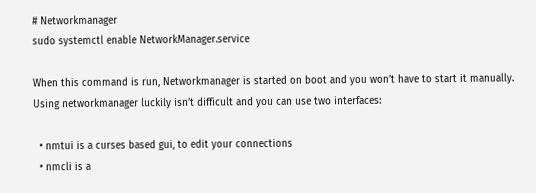# Networkmanager
sudo systemctl enable NetworkManager.service

When this command is run, Networkmanager is started on boot and you won’t have to start it manually. Using networkmanager luckily isn’t difficult and you can use two interfaces:

  • nmtui is a curses based gui, to edit your connections
  • nmcli is a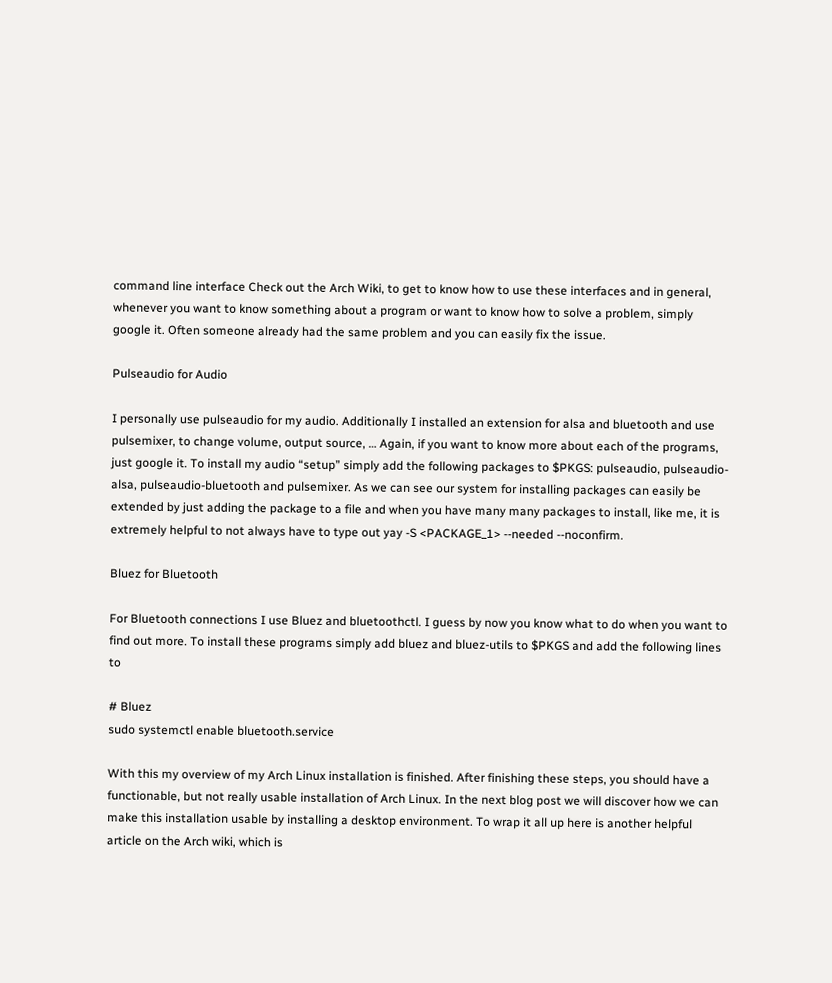command line interface Check out the Arch Wiki, to get to know how to use these interfaces and in general, whenever you want to know something about a program or want to know how to solve a problem, simply google it. Often someone already had the same problem and you can easily fix the issue.

Pulseaudio for Audio

I personally use pulseaudio for my audio. Additionally I installed an extension for alsa and bluetooth and use pulsemixer, to change volume, output source, … Again, if you want to know more about each of the programs, just google it. To install my audio “setup” simply add the following packages to $PKGS: pulseaudio, pulseaudio-alsa, pulseaudio-bluetooth and pulsemixer. As we can see our system for installing packages can easily be extended by just adding the package to a file and when you have many many packages to install, like me, it is extremely helpful to not always have to type out yay -S <PACKAGE_1> --needed --noconfirm.

Bluez for Bluetooth

For Bluetooth connections I use Bluez and bluetoothctl. I guess by now you know what to do when you want to find out more. To install these programs simply add bluez and bluez-utils to $PKGS and add the following lines to

# Bluez
sudo systemctl enable bluetooth.service

With this my overview of my Arch Linux installation is finished. After finishing these steps, you should have a functionable, but not really usable installation of Arch Linux. In the next blog post we will discover how we can make this installation usable by installing a desktop environment. To wrap it all up here is another helpful article on the Arch wiki, which is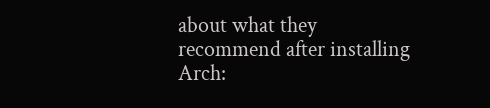about what they recommend after installing Arch: